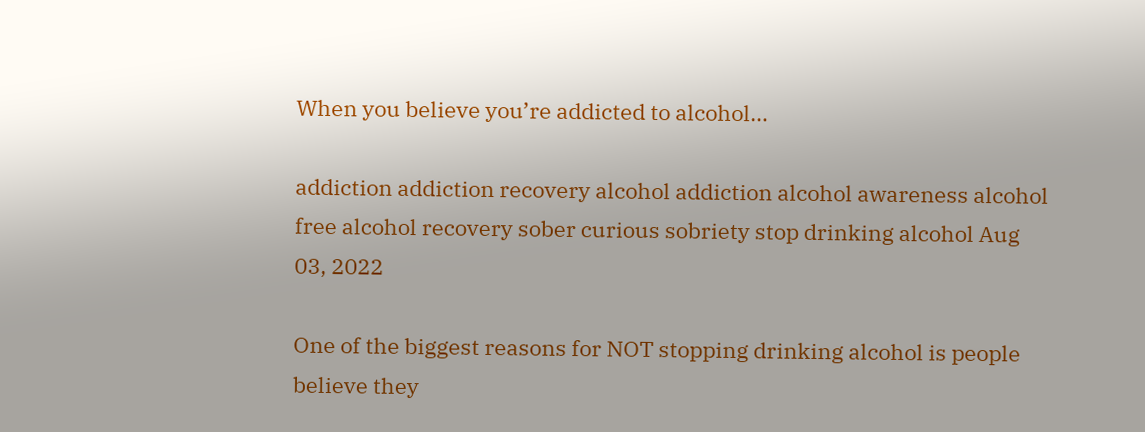When you believe you’re addicted to alcohol…

addiction addiction recovery alcohol addiction alcohol awareness alcohol free alcohol recovery sober curious sobriety stop drinking alcohol Aug 03, 2022

One of the biggest reasons for NOT stopping drinking alcohol is people believe they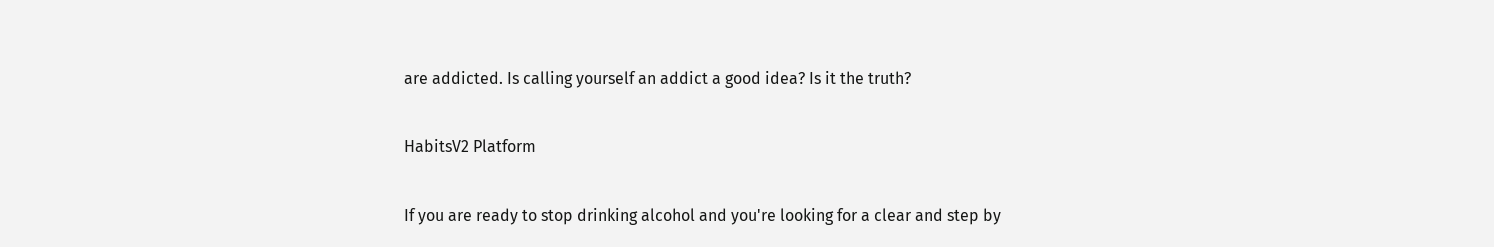are addicted. Is calling yourself an addict a good idea? Is it the truth?

HabitsV2 Platform

If you are ready to stop drinking alcohol and you're looking for a clear and step by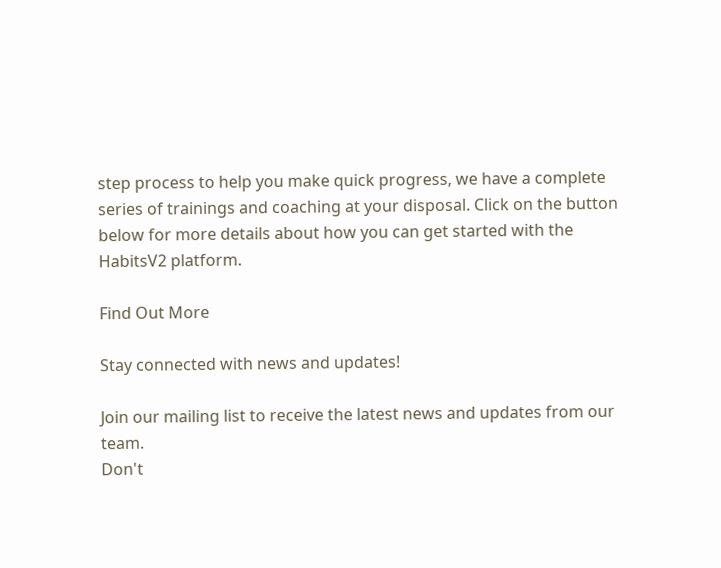step process to help you make quick progress, we have a complete series of trainings and coaching at your disposal. Click on the button below for more details about how you can get started with the HabitsV2 platform.

Find Out More

Stay connected with news and updates!

Join our mailing list to receive the latest news and updates from our team.
Don't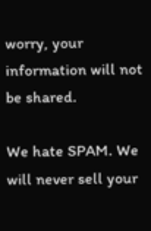worry, your information will not be shared.

We hate SPAM. We will never sell your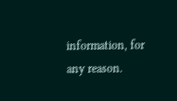information, for any reason.